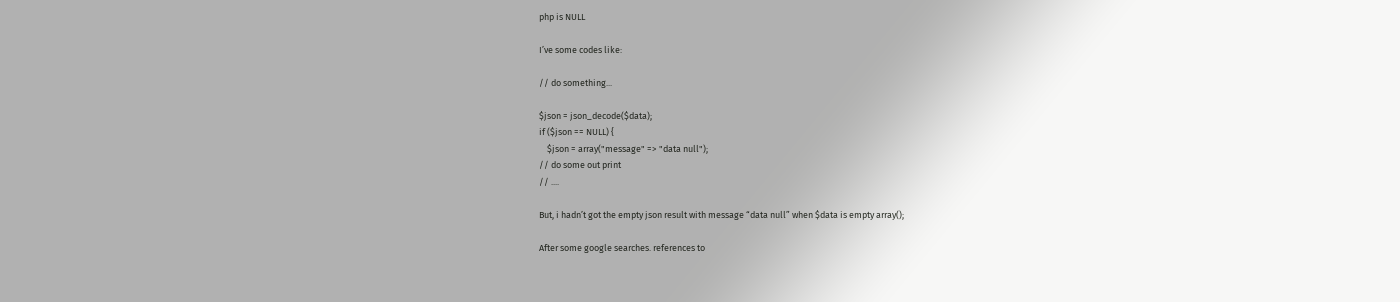php is NULL

I’ve some codes like:

// do something...

$json = json_decode($data);
if ($json == NULL) {
    $json = array("message" => "data null");
// do some out print
// ....

But, i hadn’t got the empty json result with message “data null” when $data is empty array();

After some google searches. references to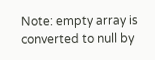Note: empty array is converted to null by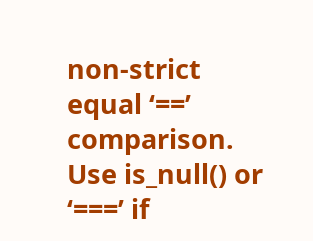non-strict equal ‘==’ comparison. Use is_null() or ‘===’ if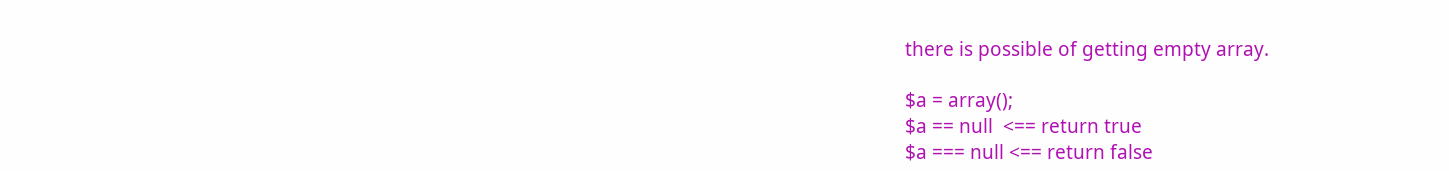there is possible of getting empty array.

$a = array();
$a == null  <== return true
$a === null <== return false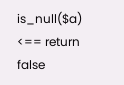is_null($a) <== return false